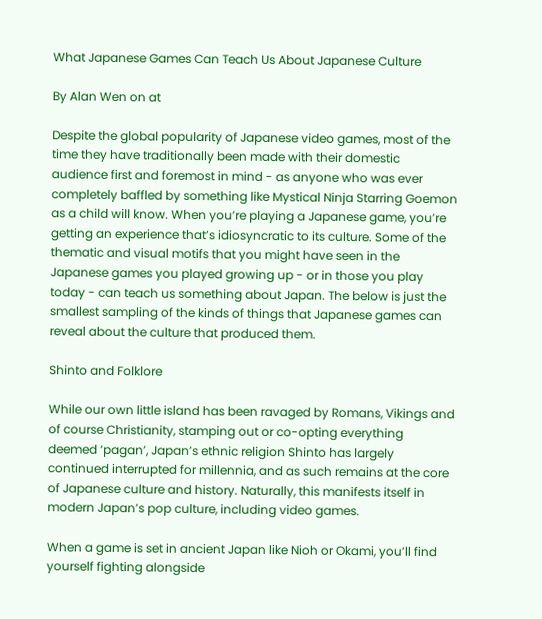What Japanese Games Can Teach Us About Japanese Culture

By Alan Wen on at

Despite the global popularity of Japanese video games, most of the time they have traditionally been made with their domestic audience first and foremost in mind - as anyone who was ever completely baffled by something like Mystical Ninja Starring Goemon as a child will know. When you’re playing a Japanese game, you’re getting an experience that’s idiosyncratic to its culture. Some of the thematic and visual motifs that you might have seen in the Japanese games you played growing up - or in those you play today - can teach us something about Japan. The below is just the smallest sampling of the kinds of things that Japanese games can reveal about the culture that produced them.

Shinto and Folklore

While our own little island has been ravaged by Romans, Vikings and of course Christianity, stamping out or co-opting everything deemed ‘pagan’, Japan’s ethnic religion Shinto has largely continued interrupted for millennia, and as such remains at the core of Japanese culture and history. Naturally, this manifests itself in modern Japan’s pop culture, including video games.

When a game is set in ancient Japan like Nioh or Okami, you’ll find yourself fighting alongside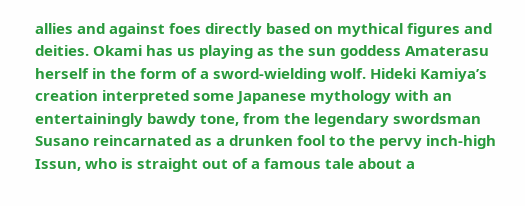allies and against foes directly based on mythical figures and deities. Okami has us playing as the sun goddess Amaterasu herself in the form of a sword-wielding wolf. Hideki Kamiya’s creation interpreted some Japanese mythology with an entertainingly bawdy tone, from the legendary swordsman Susano reincarnated as a drunken fool to the pervy inch-high Issun, who is straight out of a famous tale about a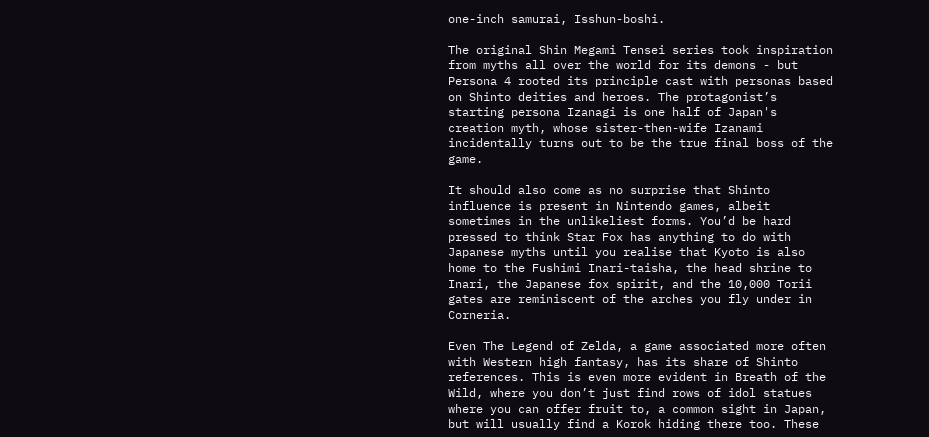one-inch samurai, Isshun-boshi.

The original Shin Megami Tensei series took inspiration from myths all over the world for its demons - but Persona 4 rooted its principle cast with personas based on Shinto deities and heroes. The protagonist’s starting persona Izanagi is one half of Japan's creation myth, whose sister-then-wife Izanami incidentally turns out to be the true final boss of the game.

It should also come as no surprise that Shinto influence is present in Nintendo games, albeit sometimes in the unlikeliest forms. You’d be hard pressed to think Star Fox has anything to do with Japanese myths until you realise that Kyoto is also home to the Fushimi Inari-taisha, the head shrine to Inari, the Japanese fox spirit, and the 10,000 Torii gates are reminiscent of the arches you fly under in Corneria.

Even The Legend of Zelda, a game associated more often with Western high fantasy, has its share of Shinto references. This is even more evident in Breath of the Wild, where you don’t just find rows of idol statues where you can offer fruit to, a common sight in Japan, but will usually find a Korok hiding there too. These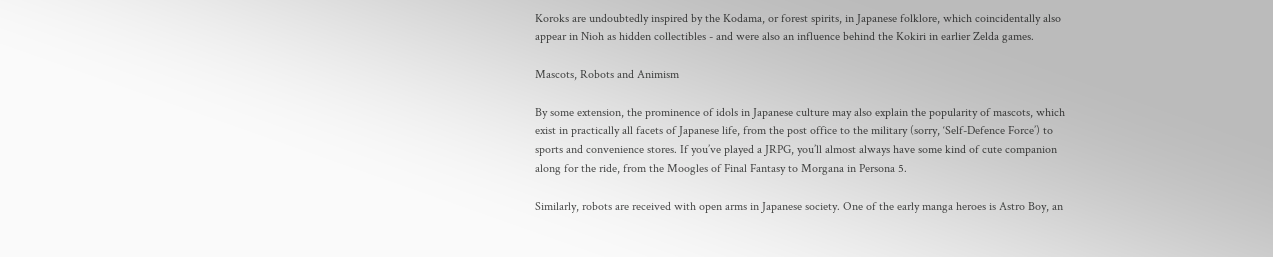Koroks are undoubtedly inspired by the Kodama, or forest spirits, in Japanese folklore, which coincidentally also appear in Nioh as hidden collectibles - and were also an influence behind the Kokiri in earlier Zelda games.

Mascots, Robots and Animism

By some extension, the prominence of idols in Japanese culture may also explain the popularity of mascots, which exist in practically all facets of Japanese life, from the post office to the military (sorry, ‘Self-Defence Force’) to sports and convenience stores. If you’ve played a JRPG, you’ll almost always have some kind of cute companion along for the ride, from the Moogles of Final Fantasy to Morgana in Persona 5.

Similarly, robots are received with open arms in Japanese society. One of the early manga heroes is Astro Boy, an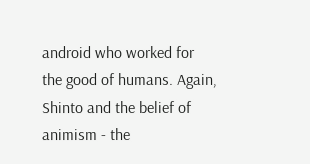android who worked for the good of humans. Again, Shinto and the belief of animism - the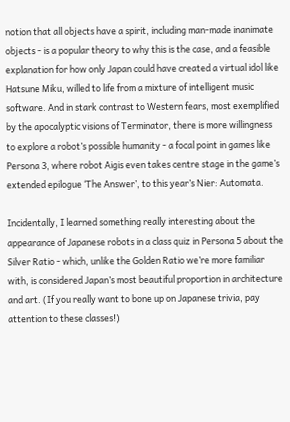notion that all objects have a spirit, including man-made inanimate objects - is a popular theory to why this is the case, and a feasible explanation for how only Japan could have created a virtual idol like Hatsune Miku, willed to life from a mixture of intelligent music software. And in stark contrast to Western fears, most exemplified by the apocalyptic visions of Terminator, there is more willingness to explore a robot’s possible humanity - a focal point in games like Persona 3, where robot Aigis even takes centre stage in the game’s extended epilogue ‘The Answer’, to this year’s Nier: Automata.

Incidentally, I learned something really interesting about the appearance of Japanese robots in a class quiz in Persona 5 about the Silver Ratio - which, unlike the Golden Ratio we’re more familiar with, is considered Japan’s most beautiful proportion in architecture and art. (If you really want to bone up on Japanese trivia, pay attention to these classes!)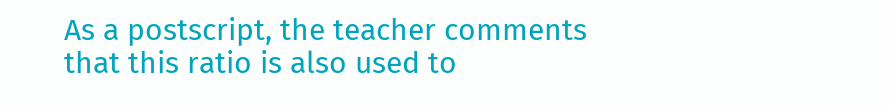As a postscript, the teacher comments that this ratio is also used to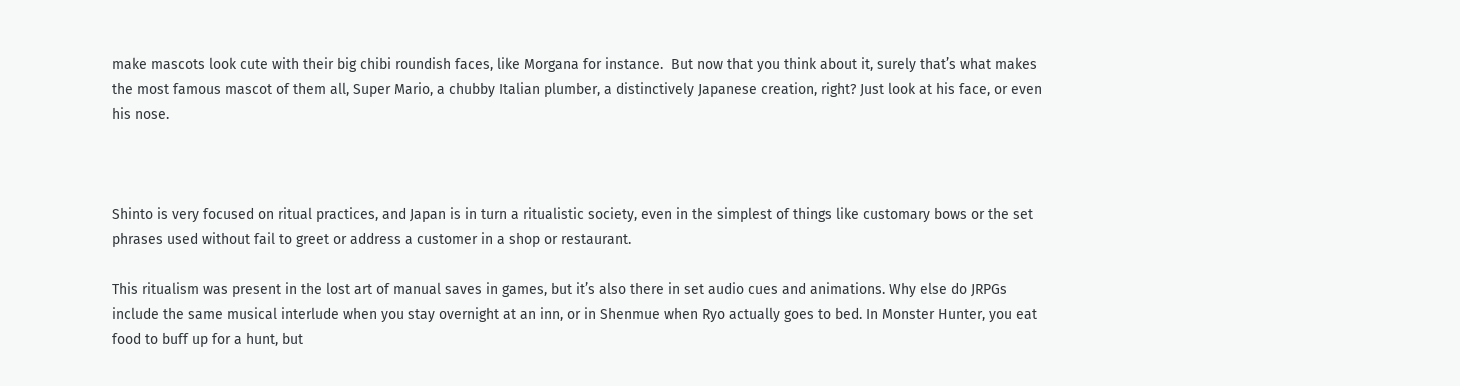make mascots look cute with their big chibi roundish faces, like Morgana for instance.  But now that you think about it, surely that’s what makes the most famous mascot of them all, Super Mario, a chubby Italian plumber, a distinctively Japanese creation, right? Just look at his face, or even his nose.



Shinto is very focused on ritual practices, and Japan is in turn a ritualistic society, even in the simplest of things like customary bows or the set phrases used without fail to greet or address a customer in a shop or restaurant.

This ritualism was present in the lost art of manual saves in games, but it’s also there in set audio cues and animations. Why else do JRPGs include the same musical interlude when you stay overnight at an inn, or in Shenmue when Ryo actually goes to bed. In Monster Hunter, you eat food to buff up for a hunt, but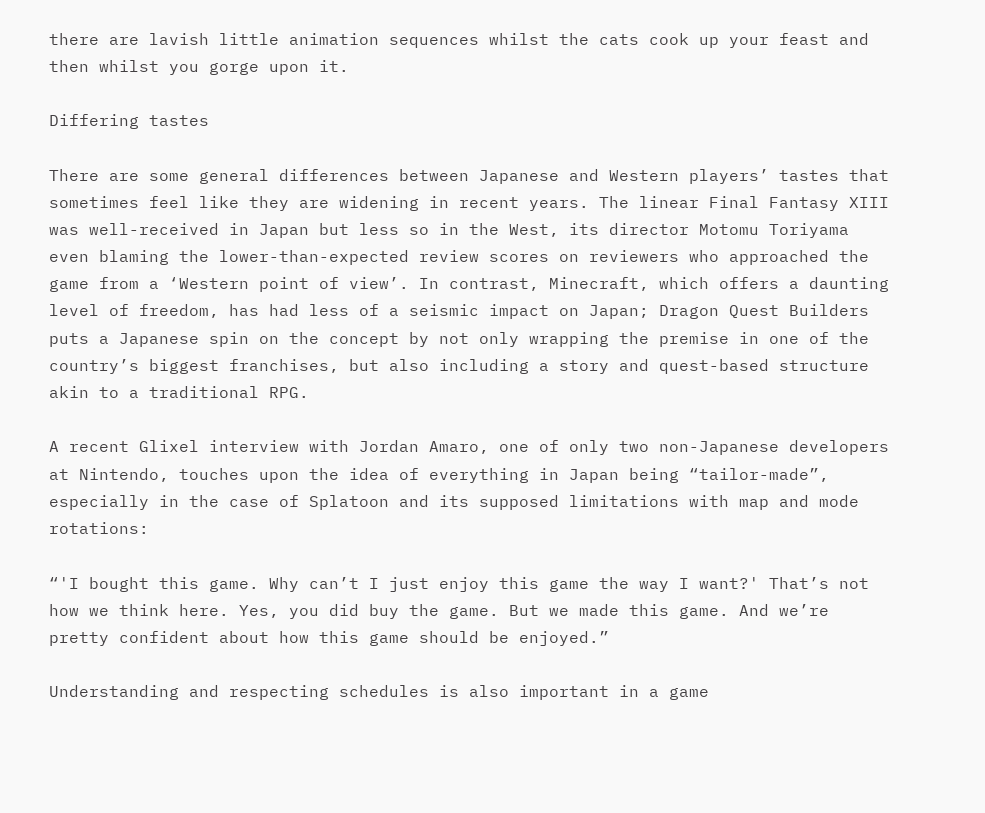there are lavish little animation sequences whilst the cats cook up your feast and then whilst you gorge upon it.

Differing tastes

There are some general differences between Japanese and Western players’ tastes that sometimes feel like they are widening in recent years. The linear Final Fantasy XIII was well-received in Japan but less so in the West, its director Motomu Toriyama even blaming the lower-than-expected review scores on reviewers who approached the game from a ‘Western point of view’. In contrast, Minecraft, which offers a daunting level of freedom, has had less of a seismic impact on Japan; Dragon Quest Builders puts a Japanese spin on the concept by not only wrapping the premise in one of the country’s biggest franchises, but also including a story and quest-based structure akin to a traditional RPG.

A recent Glixel interview with Jordan Amaro, one of only two non-Japanese developers at Nintendo, touches upon the idea of everything in Japan being “tailor-made”, especially in the case of Splatoon and its supposed limitations with map and mode rotations:

“'I bought this game. Why can’t I just enjoy this game the way I want?' That’s not how we think here. Yes, you did buy the game. But we made this game. And we’re pretty confident about how this game should be enjoyed.”

Understanding and respecting schedules is also important in a game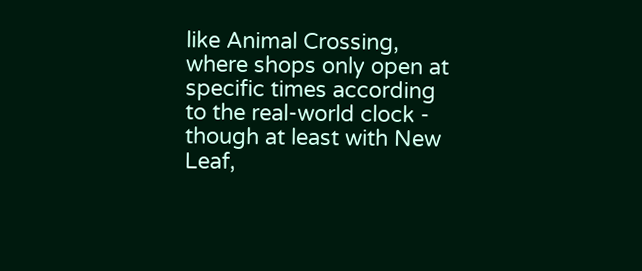like Animal Crossing, where shops only open at specific times according to the real-world clock - though at least with New Leaf,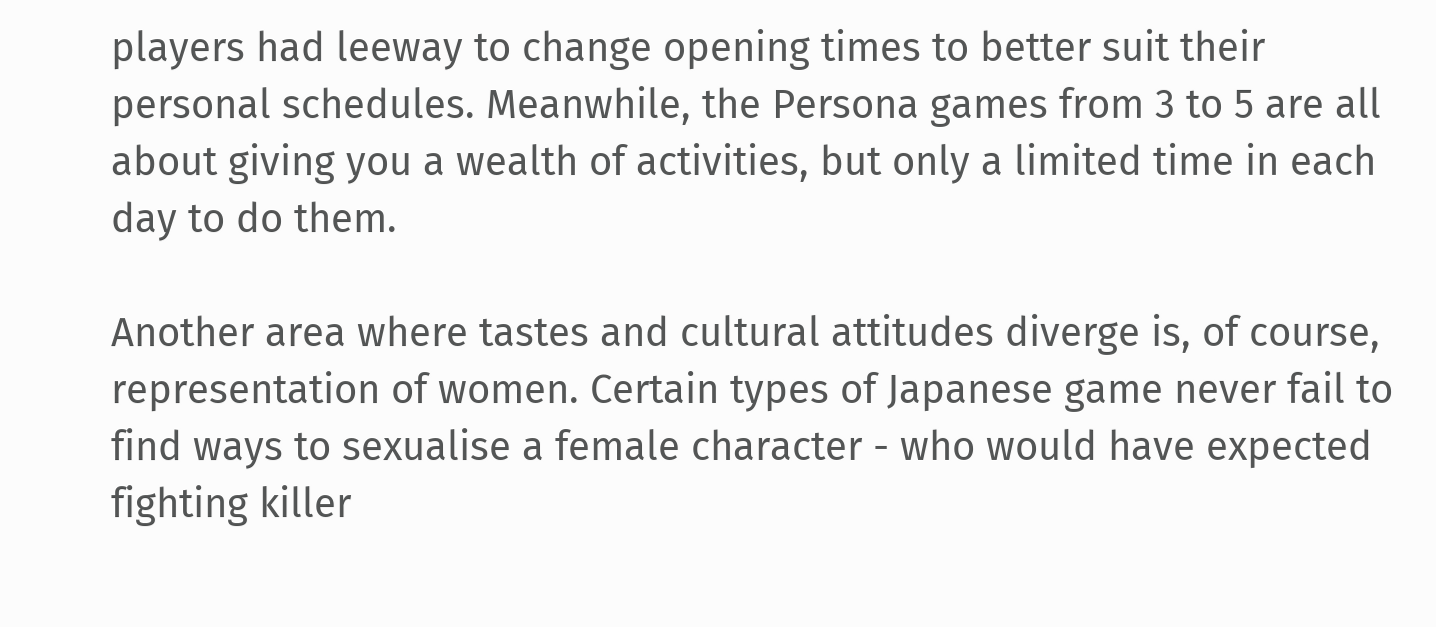players had leeway to change opening times to better suit their personal schedules. Meanwhile, the Persona games from 3 to 5 are all about giving you a wealth of activities, but only a limited time in each day to do them.

Another area where tastes and cultural attitudes diverge is, of course, representation of women. Certain types of Japanese game never fail to find ways to sexualise a female character - who would have expected fighting killer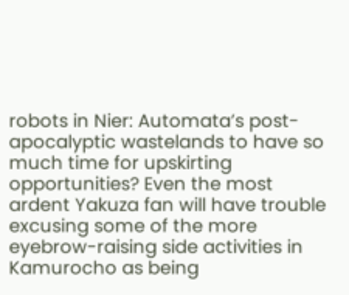robots in Nier: Automata’s post-apocalyptic wastelands to have so much time for upskirting opportunities? Even the most ardent Yakuza fan will have trouble excusing some of the more eyebrow-raising side activities in Kamurocho as being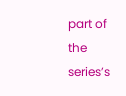part of the series’s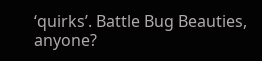‘quirks’. Battle Bug Beauties, anyone?